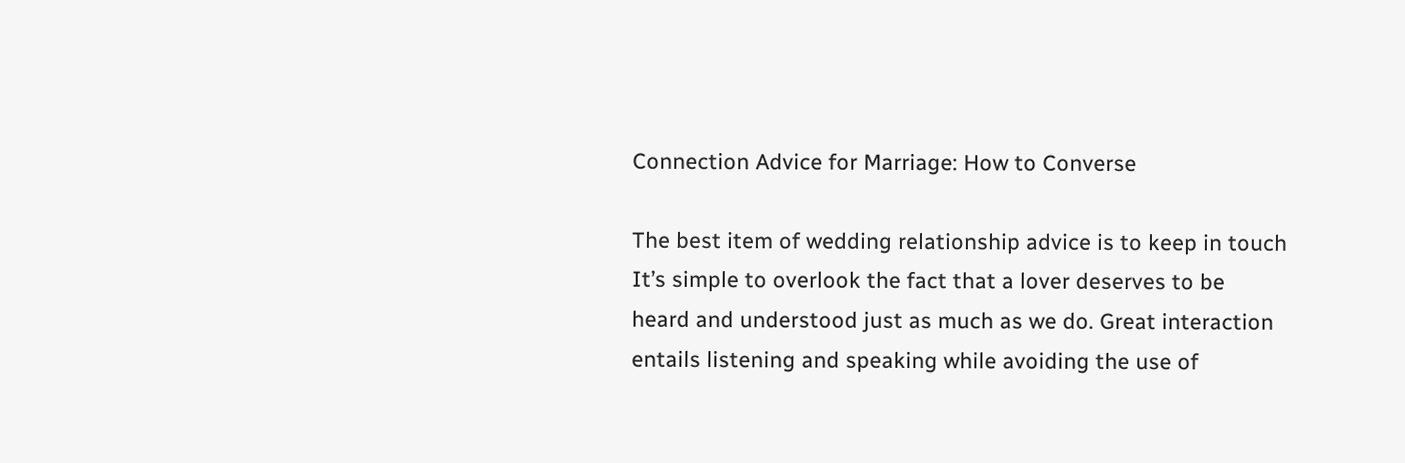Connection Advice for Marriage: How to Converse

The best item of wedding relationship advice is to keep in touch It’s simple to overlook the fact that a lover deserves to be heard and understood just as much as we do. Great interaction entails listening and speaking while avoiding the use of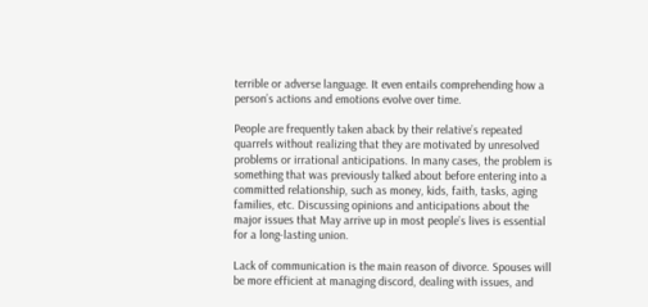terrible or adverse language. It even entails comprehending how a person’s actions and emotions evolve over time.

People are frequently taken aback by their relative’s repeated quarrels without realizing that they are motivated by unresolved problems or irrational anticipations. In many cases, the problem is something that was previously talked about before entering into a committed relationship, such as money, kids, faith, tasks, aging families, etc. Discussing opinions and anticipations about the major issues that May arrive up in most people’s lives is essential for a long-lasting union.

Lack of communication is the main reason of divorce. Spouses will be more efficient at managing discord, dealing with issues, and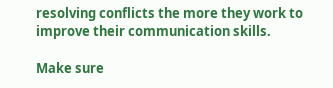resolving conflicts the more they work to improve their communication skills.

Make sure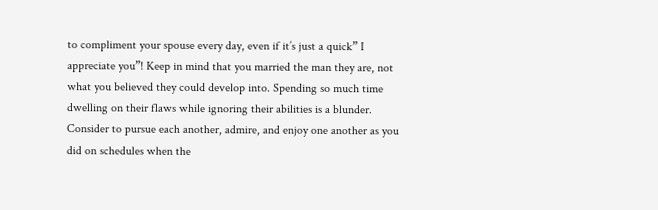to compliment your spouse every day, even if it’s just a quick” I appreciate you”! Keep in mind that you married the man they are, not what you believed they could develop into. Spending so much time dwelling on their flaws while ignoring their abilities is a blunder. Consider to pursue each another, admire, and enjoy one another as you did on schedules when the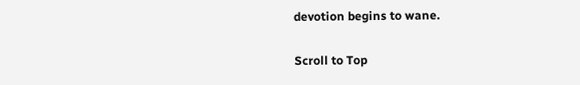devotion begins to wane.

Scroll to Top